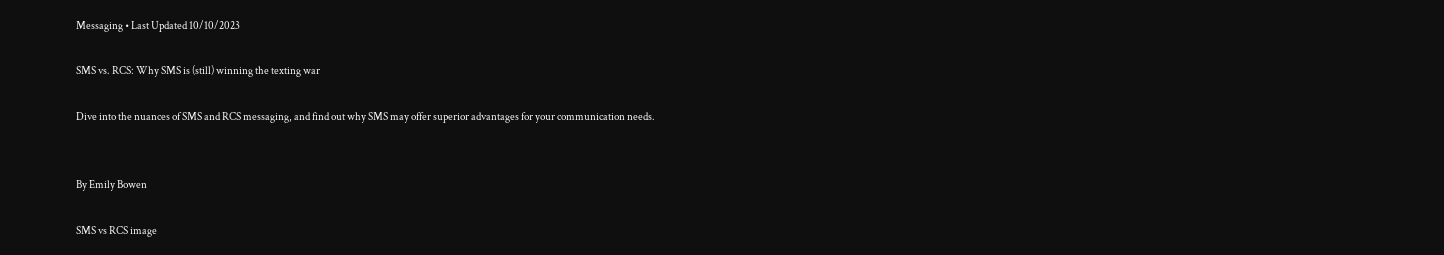Messaging • Last Updated 10/10/2023

SMS vs. RCS: Why SMS is (still) winning the texting war

Dive into the nuances of SMS and RCS messaging, and find out why SMS may offer superior advantages for your communication needs.


By Emily Bowen

SMS vs RCS image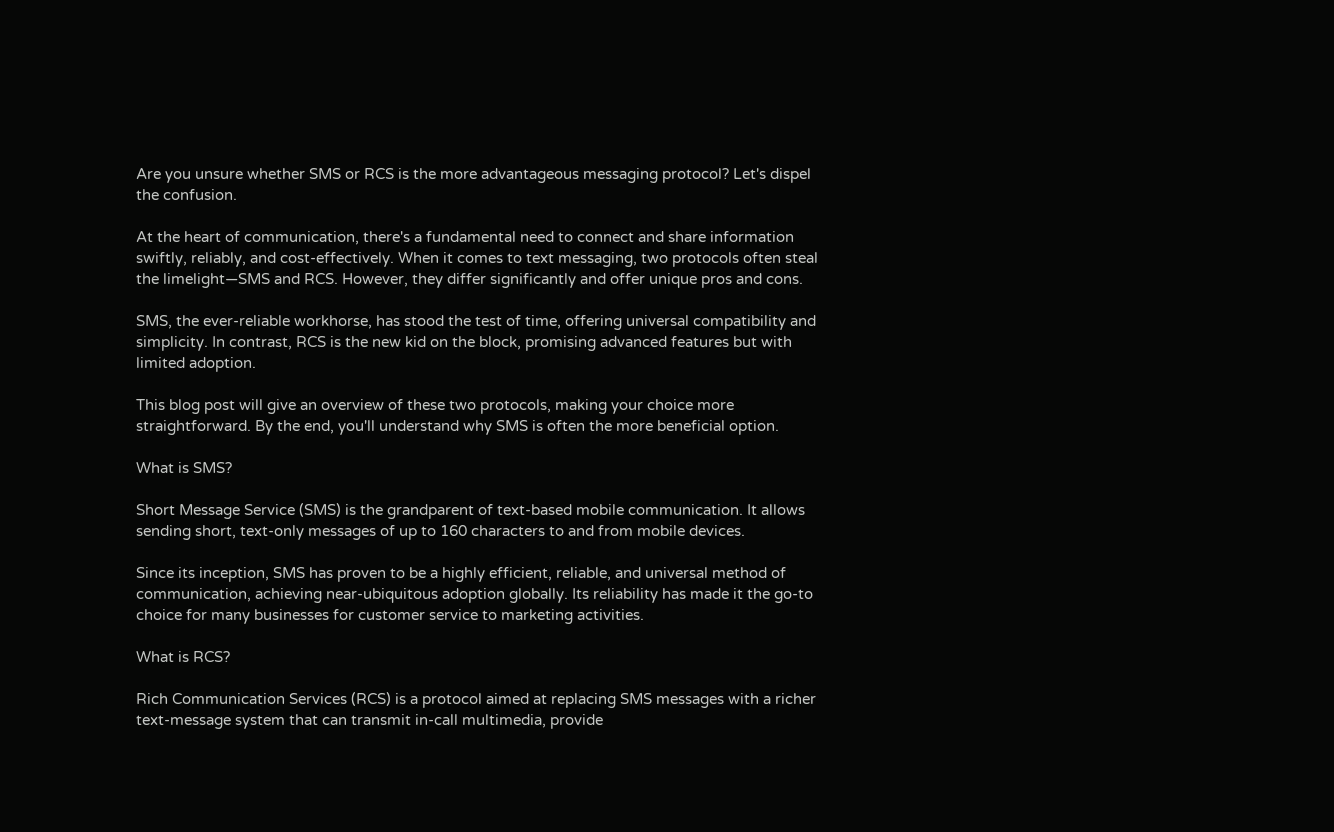Are you unsure whether SMS or RCS is the more advantageous messaging protocol? Let's dispel the confusion.

At the heart of communication, there's a fundamental need to connect and share information swiftly, reliably, and cost-effectively. When it comes to text messaging, two protocols often steal the limelight—SMS and RCS. However, they differ significantly and offer unique pros and cons.

SMS, the ever-reliable workhorse, has stood the test of time, offering universal compatibility and simplicity. In contrast, RCS is the new kid on the block, promising advanced features but with limited adoption.

This blog post will give an overview of these two protocols, making your choice more straightforward. By the end, you'll understand why SMS is often the more beneficial option.

What is SMS?

Short Message Service (SMS) is the grandparent of text-based mobile communication. It allows sending short, text-only messages of up to 160 characters to and from mobile devices.

Since its inception, SMS has proven to be a highly efficient, reliable, and universal method of communication, achieving near-ubiquitous adoption globally. Its reliability has made it the go-to choice for many businesses for customer service to marketing activities.

What is RCS?

Rich Communication Services (RCS) is a protocol aimed at replacing SMS messages with a richer text-message system that can transmit in-call multimedia, provide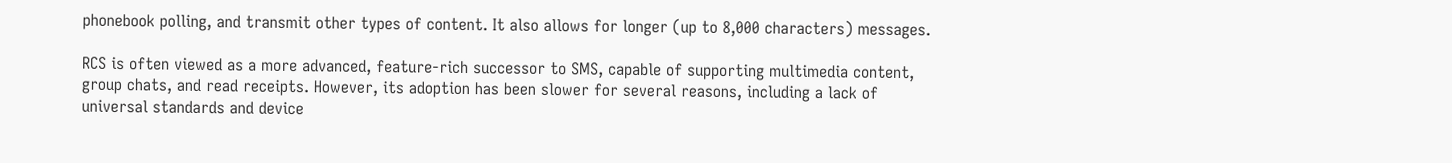phonebook polling, and transmit other types of content. It also allows for longer (up to 8,000 characters) messages.

RCS is often viewed as a more advanced, feature-rich successor to SMS, capable of supporting multimedia content, group chats, and read receipts. However, its adoption has been slower for several reasons, including a lack of universal standards and device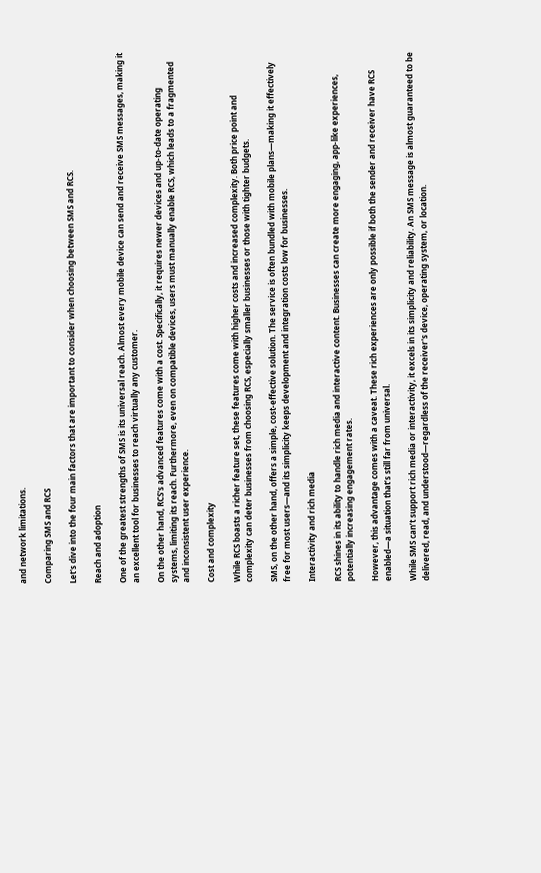and network limitations.

Comparing SMS and RCS

Let's dive into the four main factors that are important to consider when choosing between SMS and RCS.

Reach and adoption

One of the greatest strengths of SMS is its universal reach. Almost every mobile device can send and receive SMS messages, making it an excellent tool for businesses to reach virtually any customer.

On the other hand, RCS's advanced features come with a cost. Specifically, it requires newer devices and up-to-date operating systems, limiting its reach. Furthermore, even on compatible devices, users must manually enable RCS, which leads to a fragmented and inconsistent user experience.

Cost and complexity

While RCS boasts a richer feature set, these features come with higher costs and increased complexity. Both price point and complexity can deter businesses from choosing RCS, especially smaller businesses or those with tighter budgets.

SMS, on the other hand, offers a simple, cost-effective solution. The service is often bundled with mobile plans—making it effectively free for most users—and its simplicity keeps development and integration costs low for businesses.

Interactivity and rich media

RCS shines in its ability to handle rich media and interactive content. Businesses can create more engaging, app-like experiences, potentially increasing engagement rates.

However, this advantage comes with a caveat. These rich experiences are only possible if both the sender and receiver have RCS enabled—a situation that’s still far from universal.

While SMS can’t support rich media or interactivity, it excels in its simplicity and reliability. An SMS message is almost guaranteed to be delivered, read, and understood—regardless of the receiver's device, operating system, or location.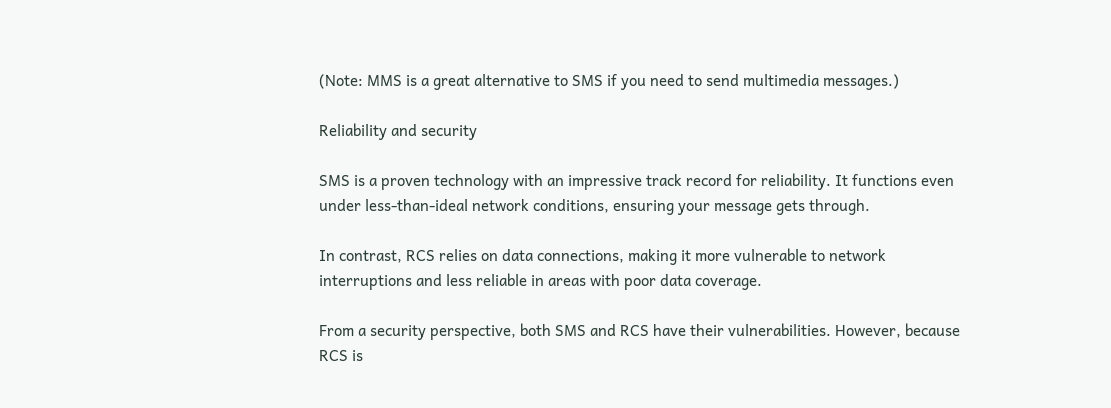(Note: MMS is a great alternative to SMS if you need to send multimedia messages.)

Reliability and security

SMS is a proven technology with an impressive track record for reliability. It functions even under less-than-ideal network conditions, ensuring your message gets through.

In contrast, RCS relies on data connections, making it more vulnerable to network interruptions and less reliable in areas with poor data coverage.

From a security perspective, both SMS and RCS have their vulnerabilities. However, because RCS is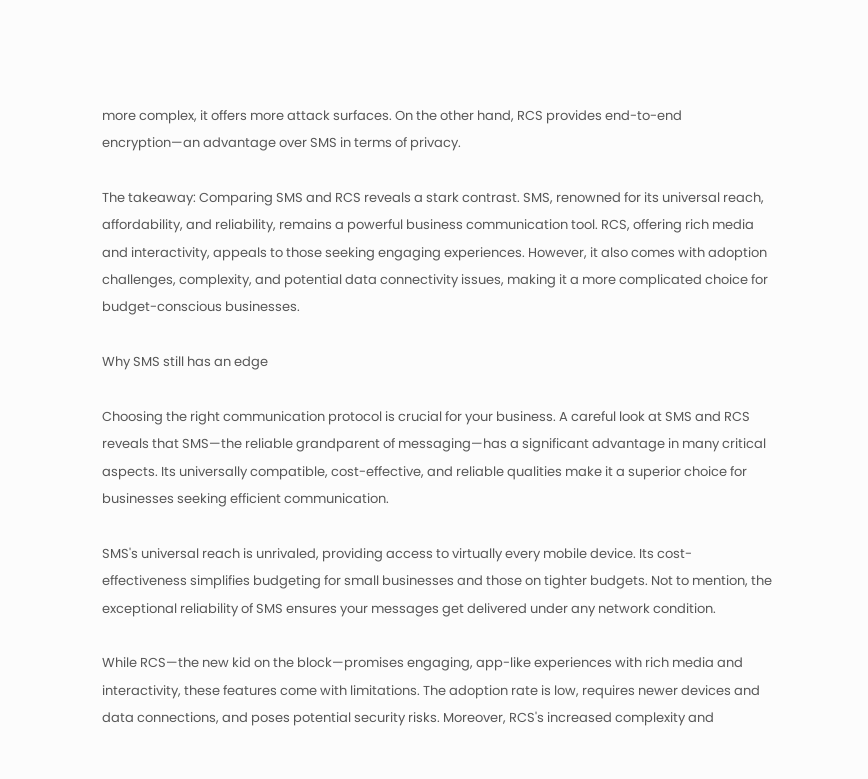more complex, it offers more attack surfaces. On the other hand, RCS provides end-to-end encryption—an advantage over SMS in terms of privacy.

The takeaway: Comparing SMS and RCS reveals a stark contrast. SMS, renowned for its universal reach, affordability, and reliability, remains a powerful business communication tool. RCS, offering rich media and interactivity, appeals to those seeking engaging experiences. However, it also comes with adoption challenges, complexity, and potential data connectivity issues, making it a more complicated choice for budget-conscious businesses.

Why SMS still has an edge

Choosing the right communication protocol is crucial for your business. A careful look at SMS and RCS reveals that SMS—the reliable grandparent of messaging—has a significant advantage in many critical aspects. Its universally compatible, cost-effective, and reliable qualities make it a superior choice for businesses seeking efficient communication.

SMS's universal reach is unrivaled, providing access to virtually every mobile device. Its cost-effectiveness simplifies budgeting for small businesses and those on tighter budgets. Not to mention, the exceptional reliability of SMS ensures your messages get delivered under any network condition.

While RCS—the new kid on the block—promises engaging, app-like experiences with rich media and interactivity, these features come with limitations. The adoption rate is low, requires newer devices and data connections, and poses potential security risks. Moreover, RCS's increased complexity and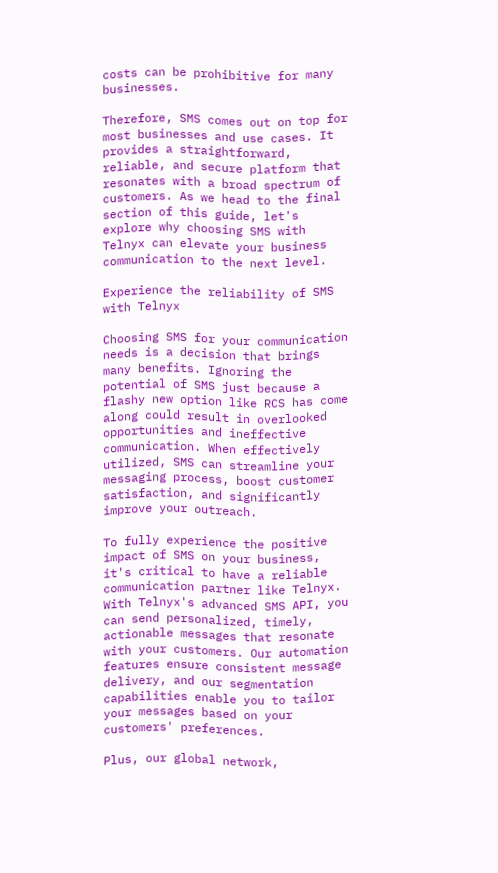costs can be prohibitive for many businesses.

Therefore, SMS comes out on top for most businesses and use cases. It provides a straightforward, reliable, and secure platform that resonates with a broad spectrum of customers. As we head to the final section of this guide, let's explore why choosing SMS with Telnyx can elevate your business communication to the next level.

Experience the reliability of SMS with Telnyx

Choosing SMS for your communication needs is a decision that brings many benefits. Ignoring the potential of SMS just because a flashy new option like RCS has come along could result in overlooked opportunities and ineffective communication. When effectively utilized, SMS can streamline your messaging process, boost customer satisfaction, and significantly improve your outreach.

To fully experience the positive impact of SMS on your business, it's critical to have a reliable communication partner like Telnyx. With Telnyx's advanced SMS API, you can send personalized, timely, actionable messages that resonate with your customers. Our automation features ensure consistent message delivery, and our segmentation capabilities enable you to tailor your messages based on your customers' preferences.

Plus, our global network,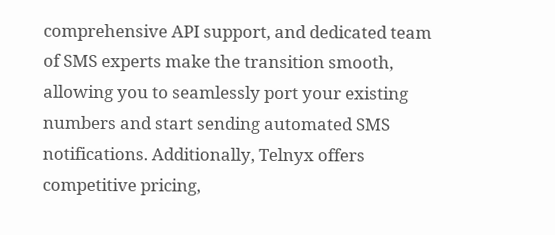comprehensive API support, and dedicated team of SMS experts make the transition smooth, allowing you to seamlessly port your existing numbers and start sending automated SMS notifications. Additionally, Telnyx offers competitive pricing,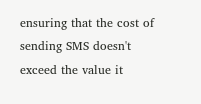ensuring that the cost of sending SMS doesn't exceed the value it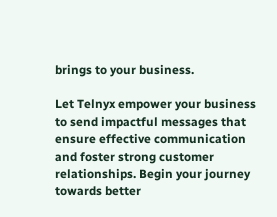brings to your business.

Let Telnyx empower your business to send impactful messages that ensure effective communication and foster strong customer relationships. Begin your journey towards better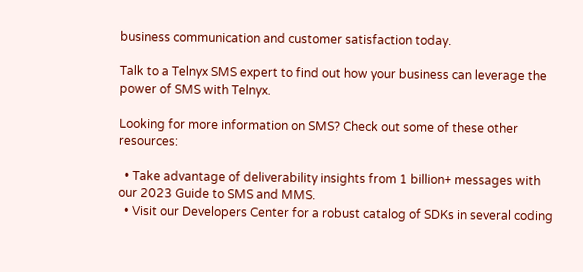business communication and customer satisfaction today.

Talk to a Telnyx SMS expert to find out how your business can leverage the power of SMS with Telnyx.

Looking for more information on SMS? Check out some of these other resources:

  • Take advantage of deliverability insights from 1 billion+ messages with our 2023 Guide to SMS and MMS.
  • Visit our Developers Center for a robust catalog of SDKs in several coding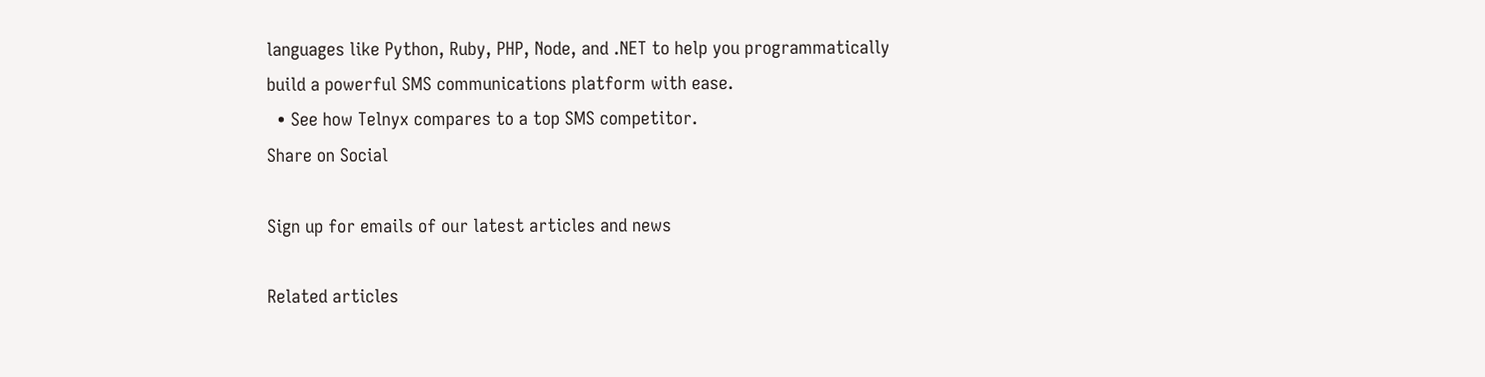languages like Python, Ruby, PHP, Node, and .NET to help you programmatically build a powerful SMS communications platform with ease.
  • See how Telnyx compares to a top SMS competitor.
Share on Social

Sign up for emails of our latest articles and news

Related articles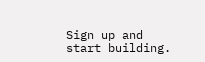Sign up and start building.